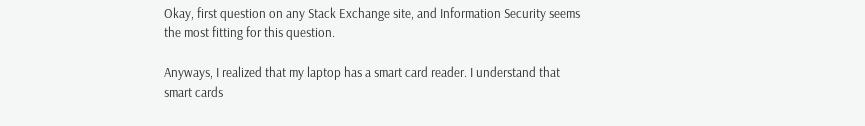Okay, first question on any Stack Exchange site, and Information Security seems the most fitting for this question.

Anyways, I realized that my laptop has a smart card reader. I understand that smart cards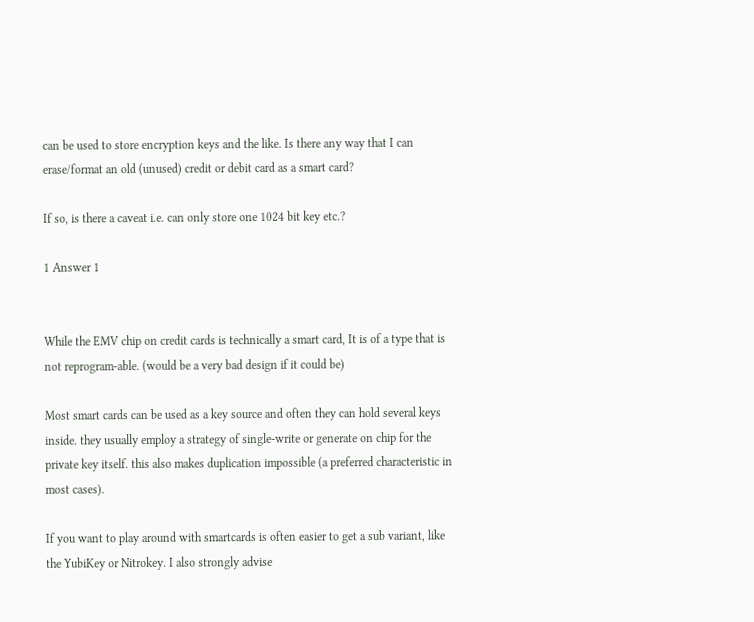can be used to store encryption keys and the like. Is there any way that I can erase/format an old (unused) credit or debit card as a smart card?

If so, is there a caveat i.e. can only store one 1024 bit key etc.?

1 Answer 1


While the EMV chip on credit cards is technically a smart card, It is of a type that is not reprogram-able. (would be a very bad design if it could be)

Most smart cards can be used as a key source and often they can hold several keys inside. they usually employ a strategy of single-write or generate on chip for the private key itself. this also makes duplication impossible (a preferred characteristic in most cases).

If you want to play around with smartcards is often easier to get a sub variant, like the YubiKey or Nitrokey. I also strongly advise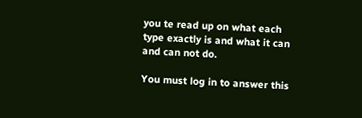you te read up on what each type exactly is and what it can and can not do.

You must log in to answer this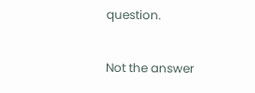question.

Not the answer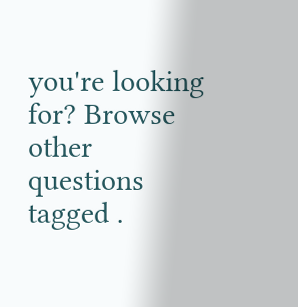you're looking for? Browse other questions tagged .